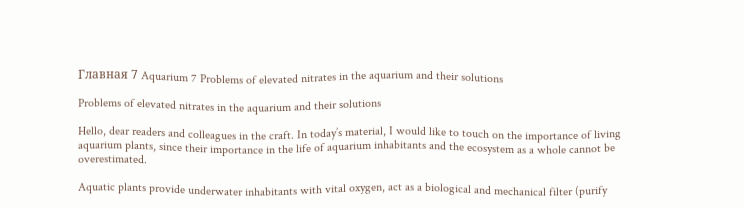Главная 7 Aquarium 7 Problems of elevated nitrates in the aquarium and their solutions

Problems of elevated nitrates in the aquarium and their solutions

Hello, dear readers and colleagues in the craft. In today’s material, I would like to touch on the importance of living aquarium plants, since their importance in the life of aquarium inhabitants and the ecosystem as a whole cannot be overestimated.

Aquatic plants provide underwater inhabitants with vital oxygen, act as a biological and mechanical filter (purify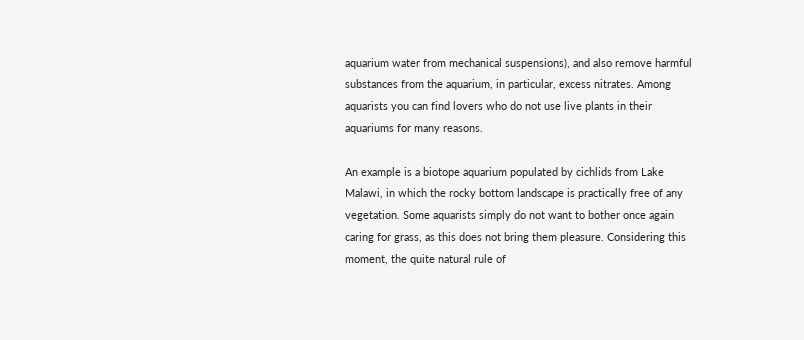aquarium water from mechanical suspensions), and also remove harmful substances from the aquarium, in particular, excess nitrates. Among aquarists you can find lovers who do not use live plants in their aquariums for many reasons.

An example is a biotope aquarium populated by cichlids from Lake Malawi, in which the rocky bottom landscape is practically free of any vegetation. Some aquarists simply do not want to bother once again caring for grass, as this does not bring them pleasure. Considering this moment, the quite natural rule of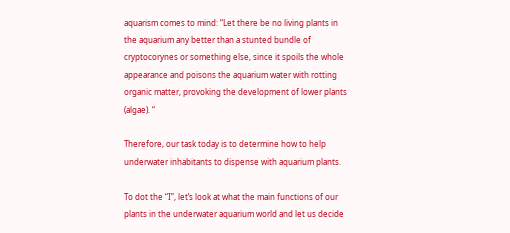aquarism comes to mind: “Let there be no living plants in the aquarium any better than a stunted bundle of cryptocorynes or something else, since it spoils the whole appearance and poisons the aquarium water with rotting organic matter, provoking the development of lower plants (algae). “

Therefore, our task today is to determine how to help underwater inhabitants to dispense with aquarium plants.

To dot the “I”, let’s look at what the main functions of our plants in the underwater aquarium world and let us decide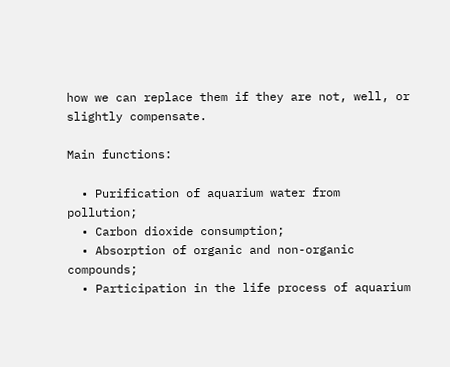how we can replace them if they are not, well, or slightly compensate.

Main functions:

  • Purification of aquarium water from pollution;
  • Carbon dioxide consumption;
  • Absorption of organic and non-organic compounds;
  • Participation in the life process of aquarium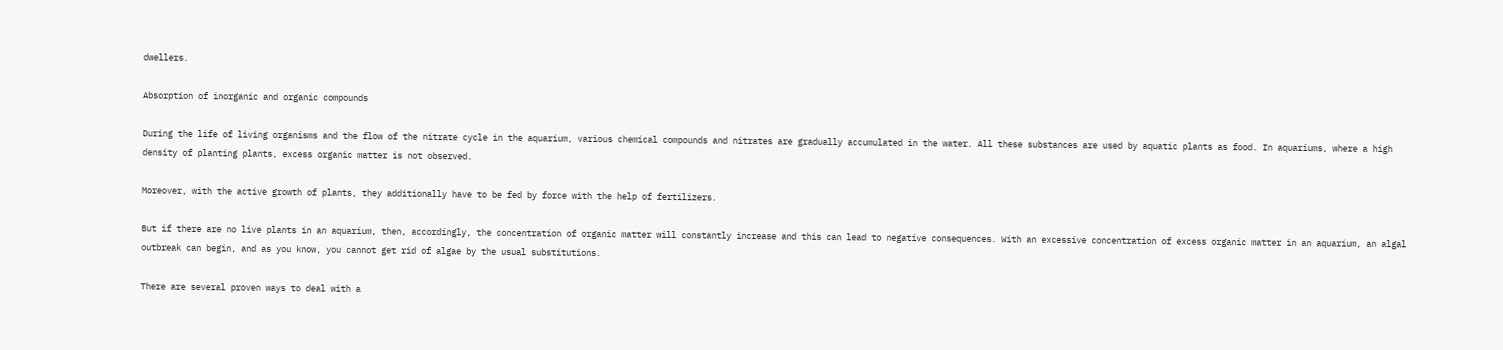dwellers.

Absorption of inorganic and organic compounds

During the life of living organisms and the flow of the nitrate cycle in the aquarium, various chemical compounds and nitrates are gradually accumulated in the water. All these substances are used by aquatic plants as food. In aquariums, where a high density of planting plants, excess organic matter is not observed.

Moreover, with the active growth of plants, they additionally have to be fed by force with the help of fertilizers.

But if there are no live plants in an aquarium, then, accordingly, the concentration of organic matter will constantly increase and this can lead to negative consequences. With an excessive concentration of excess organic matter in an aquarium, an algal outbreak can begin, and as you know, you cannot get rid of algae by the usual substitutions.

There are several proven ways to deal with a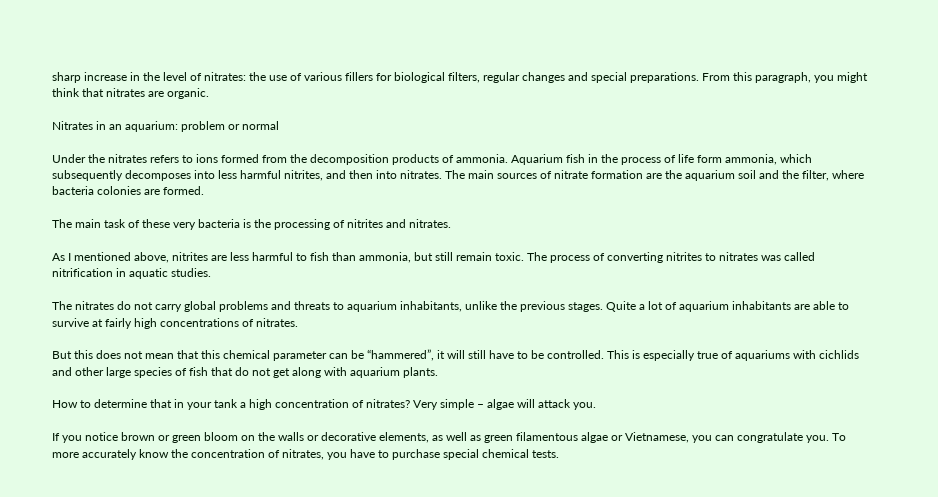sharp increase in the level of nitrates: the use of various fillers for biological filters, regular changes and special preparations. From this paragraph, you might think that nitrates are organic.

Nitrates in an aquarium: problem or normal

Under the nitrates refers to ions formed from the decomposition products of ammonia. Aquarium fish in the process of life form ammonia, which subsequently decomposes into less harmful nitrites, and then into nitrates. The main sources of nitrate formation are the aquarium soil and the filter, where bacteria colonies are formed.

The main task of these very bacteria is the processing of nitrites and nitrates.

As I mentioned above, nitrites are less harmful to fish than ammonia, but still remain toxic. The process of converting nitrites to nitrates was called nitrification in aquatic studies.

The nitrates do not carry global problems and threats to aquarium inhabitants, unlike the previous stages. Quite a lot of aquarium inhabitants are able to survive at fairly high concentrations of nitrates.

But this does not mean that this chemical parameter can be “hammered”, it will still have to be controlled. This is especially true of aquariums with cichlids and other large species of fish that do not get along with aquarium plants.

How to determine that in your tank a high concentration of nitrates? Very simple – algae will attack you.

If you notice brown or green bloom on the walls or decorative elements, as well as green filamentous algae or Vietnamese, you can congratulate you. To more accurately know the concentration of nitrates, you have to purchase special chemical tests.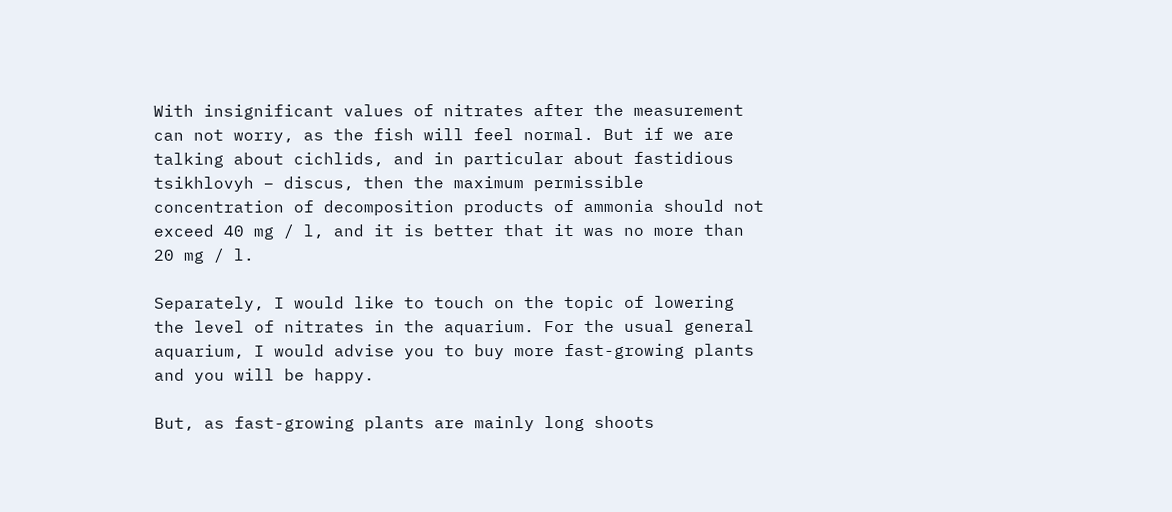With insignificant values of nitrates after the measurement can not worry, as the fish will feel normal. But if we are talking about cichlids, and in particular about fastidious tsikhlovyh – discus, then the maximum permissible concentration of decomposition products of ammonia should not exceed 40 mg / l, and it is better that it was no more than 20 mg / l.

Separately, I would like to touch on the topic of lowering the level of nitrates in the aquarium. For the usual general aquarium, I would advise you to buy more fast-growing plants and you will be happy.

But, as fast-growing plants are mainly long shoots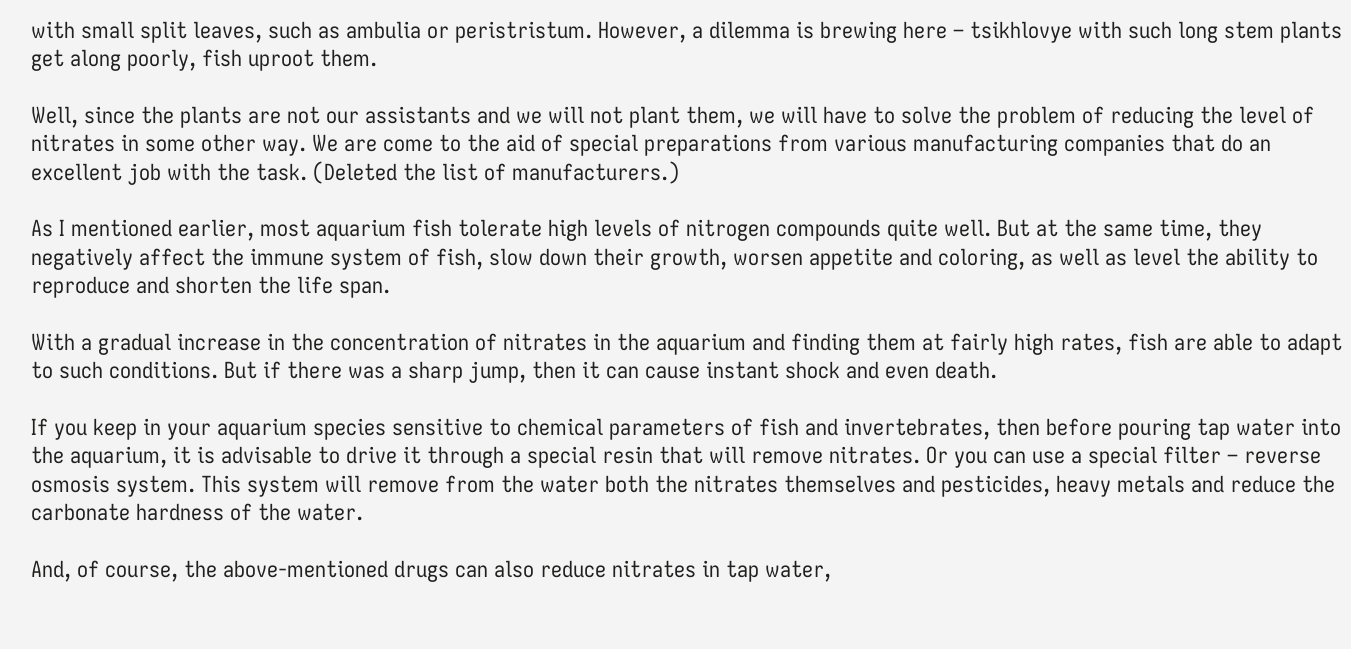with small split leaves, such as ambulia or peristristum. However, a dilemma is brewing here – tsikhlovye with such long stem plants get along poorly, fish uproot them.

Well, since the plants are not our assistants and we will not plant them, we will have to solve the problem of reducing the level of nitrates in some other way. We are come to the aid of special preparations from various manufacturing companies that do an excellent job with the task. (Deleted the list of manufacturers.)

As I mentioned earlier, most aquarium fish tolerate high levels of nitrogen compounds quite well. But at the same time, they negatively affect the immune system of fish, slow down their growth, worsen appetite and coloring, as well as level the ability to reproduce and shorten the life span.

With a gradual increase in the concentration of nitrates in the aquarium and finding them at fairly high rates, fish are able to adapt to such conditions. But if there was a sharp jump, then it can cause instant shock and even death.

If you keep in your aquarium species sensitive to chemical parameters of fish and invertebrates, then before pouring tap water into the aquarium, it is advisable to drive it through a special resin that will remove nitrates. Or you can use a special filter – reverse osmosis system. This system will remove from the water both the nitrates themselves and pesticides, heavy metals and reduce the carbonate hardness of the water.

And, of course, the above-mentioned drugs can also reduce nitrates in tap water,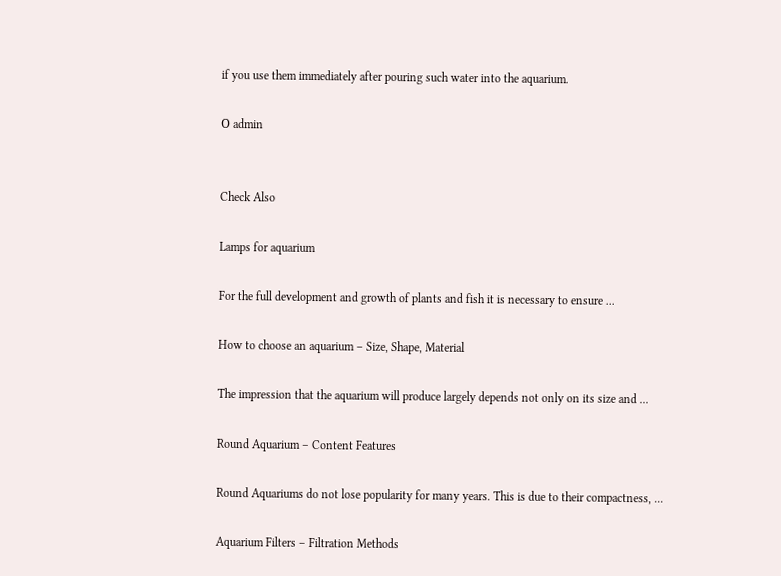if you use them immediately after pouring such water into the aquarium.

О admin


Check Also

Lamps for aquarium

For the full development and growth of plants and fish it is necessary to ensure ...

How to choose an aquarium – Size, Shape, Material

The impression that the aquarium will produce largely depends not only on its size and ...

Round Aquarium – Content Features

Round Aquariums do not lose popularity for many years. This is due to their compactness, ...

Aquarium Filters – Filtration Methods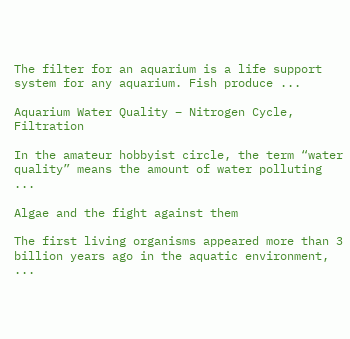The filter for an aquarium is a life support system for any aquarium. Fish produce ...

Aquarium Water Quality – Nitrogen Cycle, Filtration

In the amateur hobbyist circle, the term “water quality” means the amount of water polluting ...

Algae and the fight against them

The first living organisms appeared more than 3 billion years ago in the aquatic environment, ...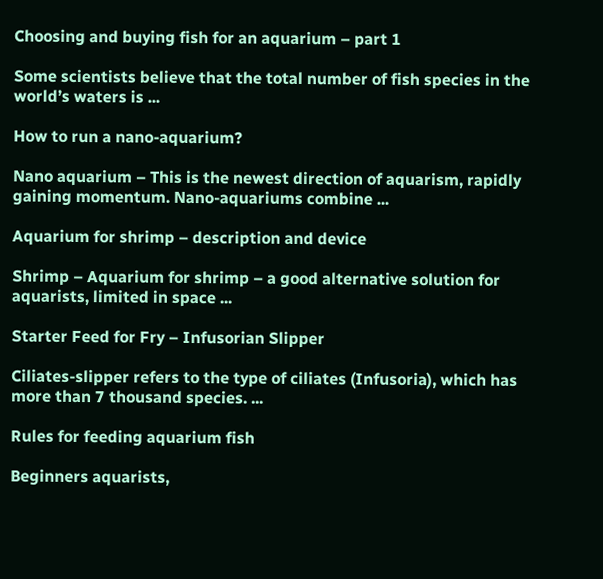Choosing and buying fish for an aquarium – part 1

Some scientists believe that the total number of fish species in the world’s waters is ...

How to run a nano-aquarium?

Nano aquarium – This is the newest direction of aquarism, rapidly gaining momentum. Nano-aquariums combine ...

Aquarium for shrimp – description and device

Shrimp – Aquarium for shrimp – a good alternative solution for aquarists, limited in space ...

Starter Feed for Fry – Infusorian Slipper

Ciliates-slipper refers to the type of ciliates (Infusoria), which has more than 7 thousand species. ...

Rules for feeding aquarium fish

Beginners aquarists,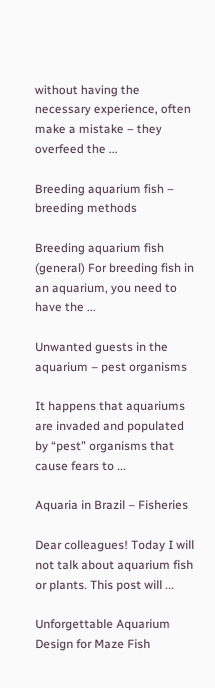without having the necessary experience, often make a mistake – they overfeed the ...

Breeding aquarium fish – breeding methods

Breeding aquarium fish (general) For breeding fish in an aquarium, you need to have the ...

Unwanted guests in the aquarium – pest organisms

It happens that aquariums are invaded and populated by “pest” organisms that cause fears to ...

Aquaria in Brazil – Fisheries

Dear colleagues! Today I will not talk about aquarium fish or plants. This post will ...

Unforgettable Aquarium Design for Maze Fish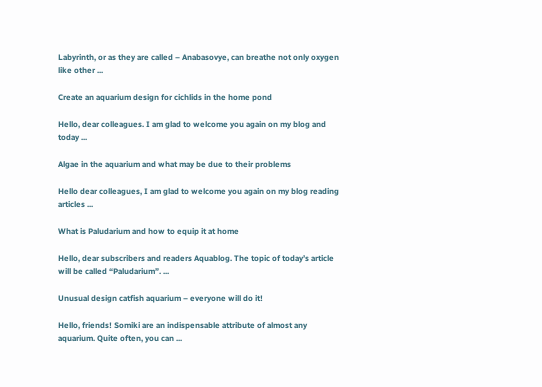Labyrinth, or as they are called – Anabasovye, can breathe not only oxygen like other ...

Create an aquarium design for cichlids in the home pond

Hello, dear colleagues. I am glad to welcome you again on my blog and today ...

Algae in the aquarium and what may be due to their problems

Hello dear colleagues, I am glad to welcome you again on my blog reading articles ...

What is Paludarium and how to equip it at home

Hello, dear subscribers and readers Aquablog. The topic of today’s article will be called “Paludarium”. ...

Unusual design catfish aquarium – everyone will do it!

Hello, friends! Somiki are an indispensable attribute of almost any aquarium. Quite often, you can ...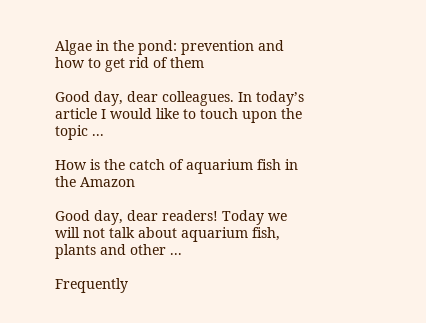Algae in the pond: prevention and how to get rid of them

Good day, dear colleagues. In today’s article I would like to touch upon the topic ...

How is the catch of aquarium fish in the Amazon

Good day, dear readers! Today we will not talk about aquarium fish, plants and other ...

Frequently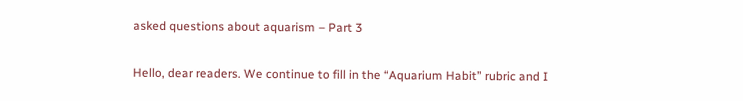asked questions about aquarism – Part 3

Hello, dear readers. We continue to fill in the “Aquarium Habit” rubric and I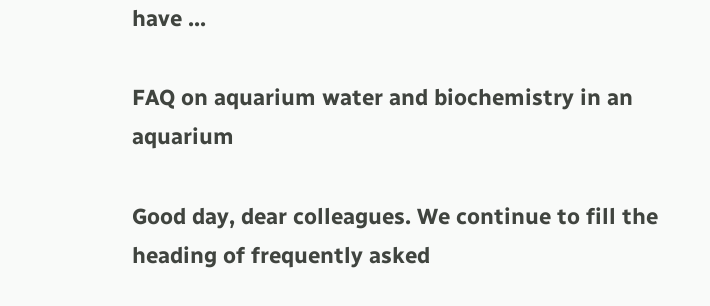have ...

FAQ on aquarium water and biochemistry in an aquarium

Good day, dear colleagues. We continue to fill the heading of frequently asked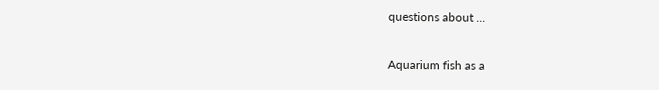questions about ...

Aquarium fish as a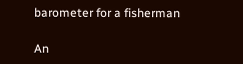barometer for a fisherman

An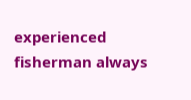experienced fisherman always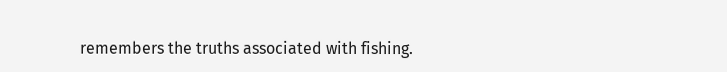remembers the truths associated with fishing.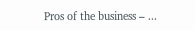Pros of the business – ...